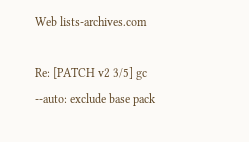Web lists-archives.com

Re: [PATCH v2 3/5] gc --auto: exclude base pack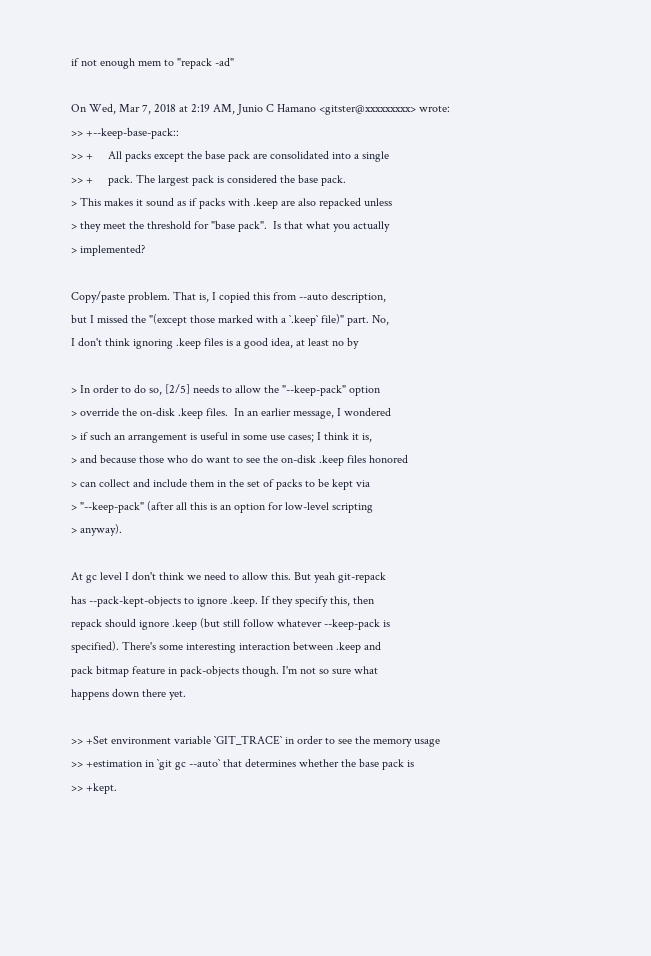if not enough mem to "repack -ad"

On Wed, Mar 7, 2018 at 2:19 AM, Junio C Hamano <gitster@xxxxxxxxx> wrote:
>> +--keep-base-pack::
>> +     All packs except the base pack are consolidated into a single
>> +     pack. The largest pack is considered the base pack.
> This makes it sound as if packs with .keep are also repacked unless
> they meet the threshold for "base pack".  Is that what you actually
> implemented?

Copy/paste problem. That is, I copied this from --auto description,
but I missed the "(except those marked with a `.keep` file)" part. No,
I don't think ignoring .keep files is a good idea, at least no by

> In order to do so, [2/5] needs to allow the "--keep-pack" option
> override the on-disk .keep files.  In an earlier message, I wondered
> if such an arrangement is useful in some use cases; I think it is,
> and because those who do want to see the on-disk .keep files honored
> can collect and include them in the set of packs to be kept via
> "--keep-pack" (after all this is an option for low-level scripting
> anyway).

At gc level I don't think we need to allow this. But yeah git-repack
has --pack-kept-objects to ignore .keep. If they specify this, then
repack should ignore .keep (but still follow whatever --keep-pack is
specified). There's some interesting interaction between .keep and
pack bitmap feature in pack-objects though. I'm not so sure what
happens down there yet.

>> +Set environment variable `GIT_TRACE` in order to see the memory usage
>> +estimation in `git gc --auto` that determines whether the base pack is
>> +kept.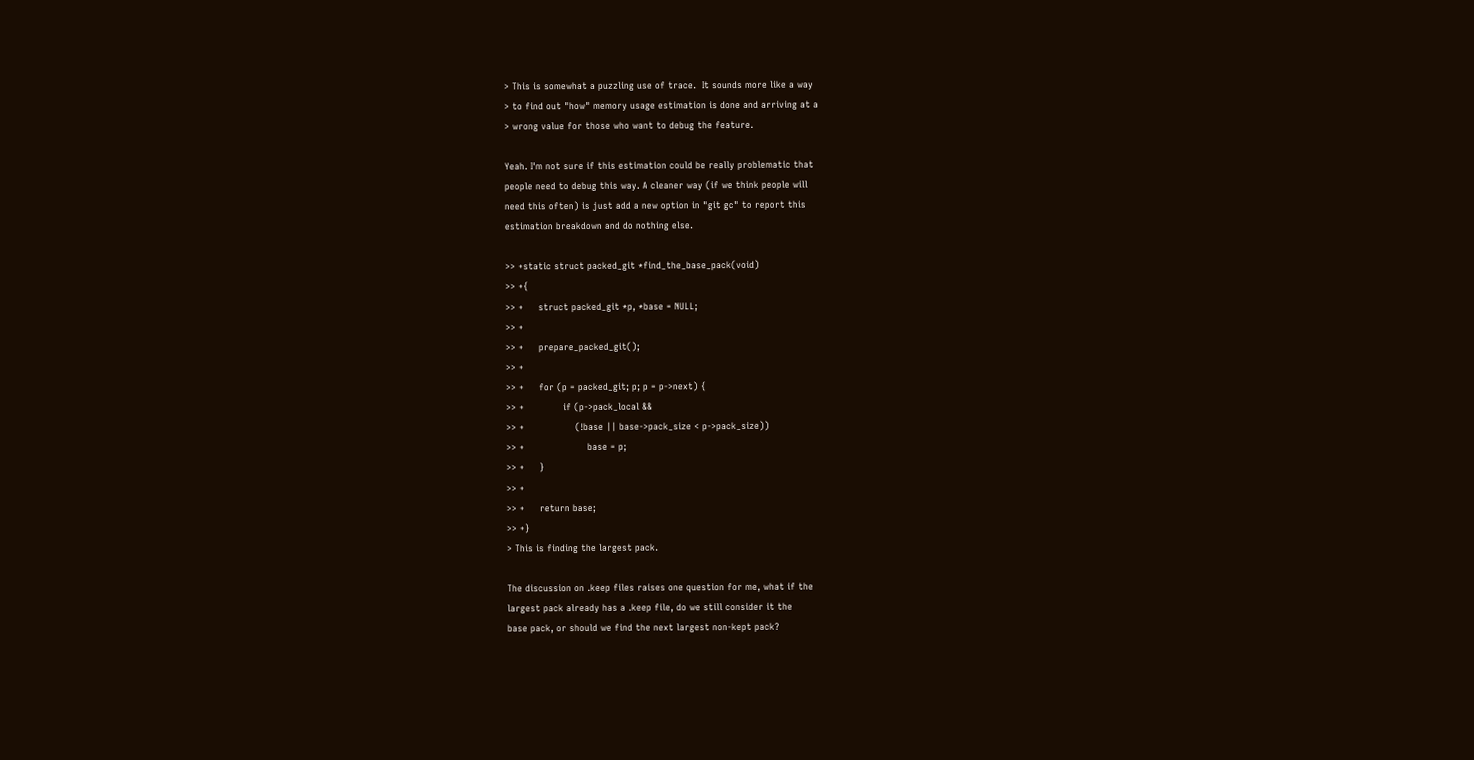> This is somewhat a puzzling use of trace.  It sounds more like a way
> to find out "how" memory usage estimation is done and arriving at a
> wrong value for those who want to debug the feature.

Yeah. I'm not sure if this estimation could be really problematic that
people need to debug this way. A cleaner way (if we think people will
need this often) is just add a new option in "git gc" to report this
estimation breakdown and do nothing else.

>> +static struct packed_git *find_the_base_pack(void)
>> +{
>> +     struct packed_git *p, *base = NULL;
>> +
>> +     prepare_packed_git();
>> +
>> +     for (p = packed_git; p; p = p->next) {
>> +             if (p->pack_local &&
>> +                 (!base || base->pack_size < p->pack_size))
>> +                     base = p;
>> +     }
>> +
>> +     return base;
>> +}
> This is finding the largest pack.

The discussion on .keep files raises one question for me, what if the
largest pack already has a .keep file, do we still consider it the
base pack, or should we find the next largest non-kept pack?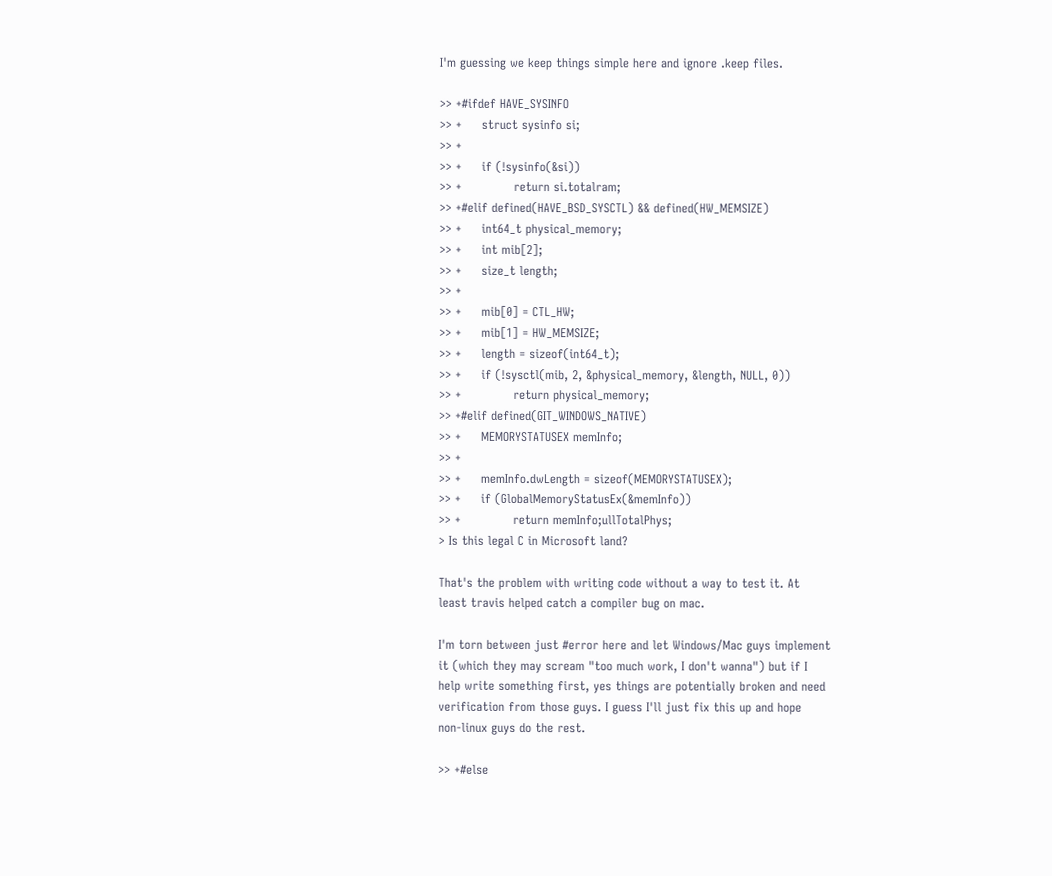I'm guessing we keep things simple here and ignore .keep files.

>> +#ifdef HAVE_SYSINFO
>> +     struct sysinfo si;
>> +
>> +     if (!sysinfo(&si))
>> +             return si.totalram;
>> +#elif defined(HAVE_BSD_SYSCTL) && defined(HW_MEMSIZE)
>> +     int64_t physical_memory;
>> +     int mib[2];
>> +     size_t length;
>> +
>> +     mib[0] = CTL_HW;
>> +     mib[1] = HW_MEMSIZE;
>> +     length = sizeof(int64_t);
>> +     if (!sysctl(mib, 2, &physical_memory, &length, NULL, 0))
>> +             return physical_memory;
>> +#elif defined(GIT_WINDOWS_NATIVE)
>> +     MEMORYSTATUSEX memInfo;
>> +
>> +     memInfo.dwLength = sizeof(MEMORYSTATUSEX);
>> +     if (GlobalMemoryStatusEx(&memInfo))
>> +             return memInfo;ullTotalPhys;
> Is this legal C in Microsoft land?

That's the problem with writing code without a way to test it. At
least travis helped catch a compiler bug on mac.

I'm torn between just #error here and let Windows/Mac guys implement
it (which they may scream "too much work, I don't wanna") but if I
help write something first, yes things are potentially broken and need
verification from those guys. I guess I'll just fix this up and hope
non-linux guys do the rest.

>> +#else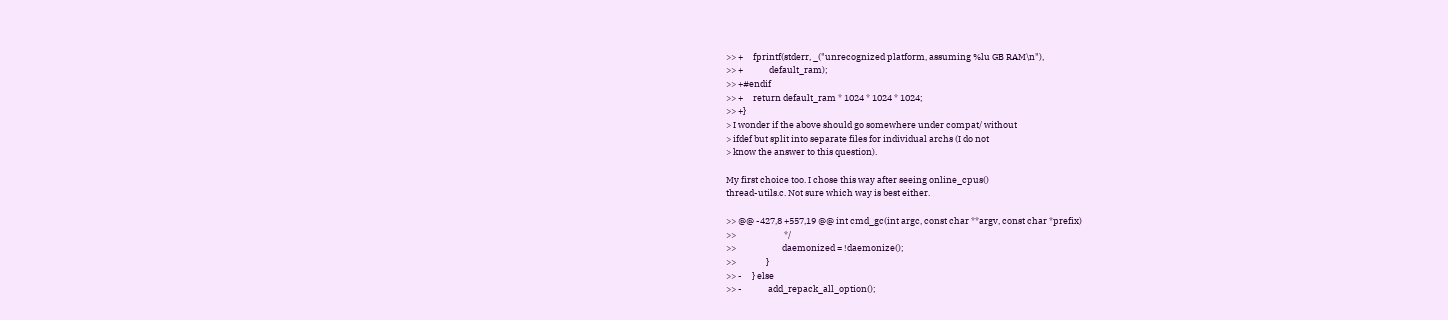>> +     fprintf(stderr, _("unrecognized platform, assuming %lu GB RAM\n"),
>> +             default_ram);
>> +#endif
>> +     return default_ram * 1024 * 1024 * 1024;
>> +}
> I wonder if the above should go somewhere under compat/ without
> ifdef but split into separate files for individual archs (I do not
> know the answer to this question).

My first choice too. I chose this way after seeing online_cpus()
thread-utils.c. Not sure which way is best either.

>> @@ -427,8 +557,19 @@ int cmd_gc(int argc, const char **argv, const char *prefix)
>>                        */
>>                       daemonized = !daemonize();
>>               }
>> -     } else
>> -             add_repack_all_option();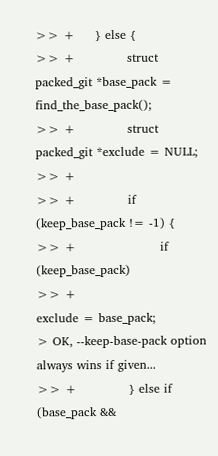>> +     } else {
>> +             struct packed_git *base_pack = find_the_base_pack();
>> +             struct packed_git *exclude = NULL;
>> +
>> +             if (keep_base_pack != -1) {
>> +                     if (keep_base_pack)
>> +                             exclude = base_pack;
> OK, --keep-base-pack option always wins if given...
>> +             } else if (base_pack &&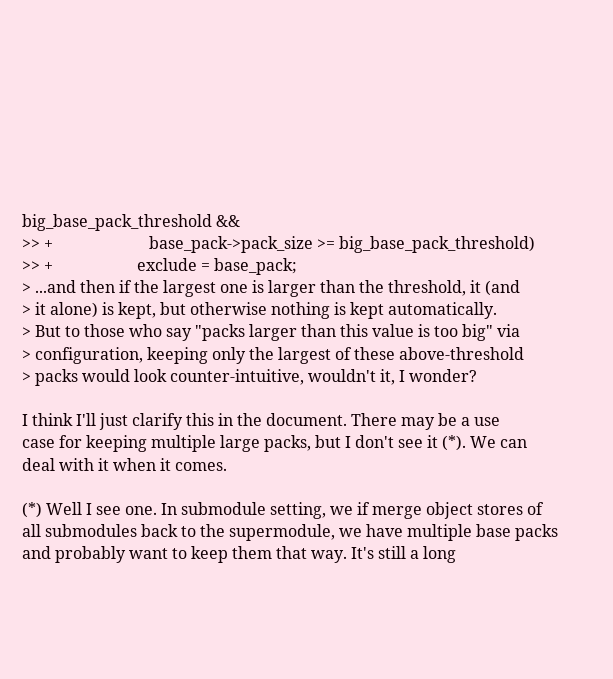big_base_pack_threshold &&
>> +                        base_pack->pack_size >= big_base_pack_threshold)
>> +                     exclude = base_pack;
> ...and then if the largest one is larger than the threshold, it (and
> it alone) is kept, but otherwise nothing is kept automatically.
> But to those who say "packs larger than this value is too big" via
> configuration, keeping only the largest of these above-threshold
> packs would look counter-intuitive, wouldn't it, I wonder?

I think I'll just clarify this in the document. There may be a use
case for keeping multiple large packs, but I don't see it (*). We can
deal with it when it comes.

(*) Well I see one. In submodule setting, we if merge object stores of
all submodules back to the supermodule, we have multiple base packs
and probably want to keep them that way. It's still a long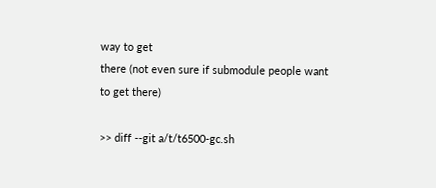way to get
there (not even sure if submodule people want to get there)

>> diff --git a/t/t6500-gc.sh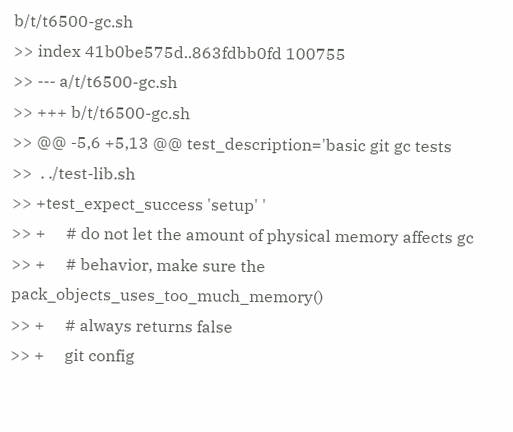b/t/t6500-gc.sh
>> index 41b0be575d..863fdbb0fd 100755
>> --- a/t/t6500-gc.sh
>> +++ b/t/t6500-gc.sh
>> @@ -5,6 +5,13 @@ test_description='basic git gc tests
>>  . ./test-lib.sh
>> +test_expect_success 'setup' '
>> +     # do not let the amount of physical memory affects gc
>> +     # behavior, make sure the pack_objects_uses_too_much_memory()
>> +     # always returns false
>> +     git config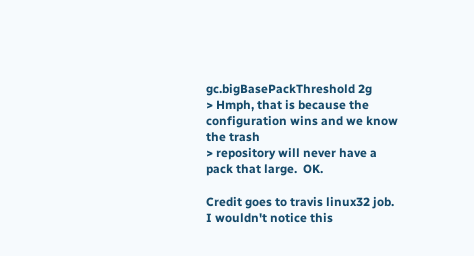gc.bigBasePackThreshold 2g
> Hmph, that is because the configuration wins and we know the trash
> repository will never have a pack that large.  OK.

Credit goes to travis linux32 job. I wouldn't notice this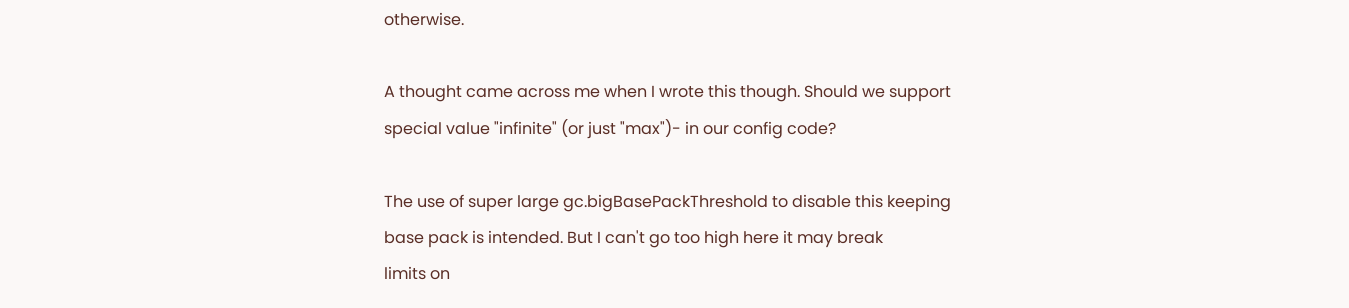otherwise.

A thought came across me when I wrote this though. Should we support
special value "infinite" (or just "max")- in our config code?

The use of super large gc.bigBasePackThreshold to disable this keeping
base pack is intended. But I can't go too high here it may break
limits on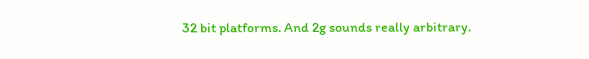32 bit platforms. And 2g sounds really arbitrary.